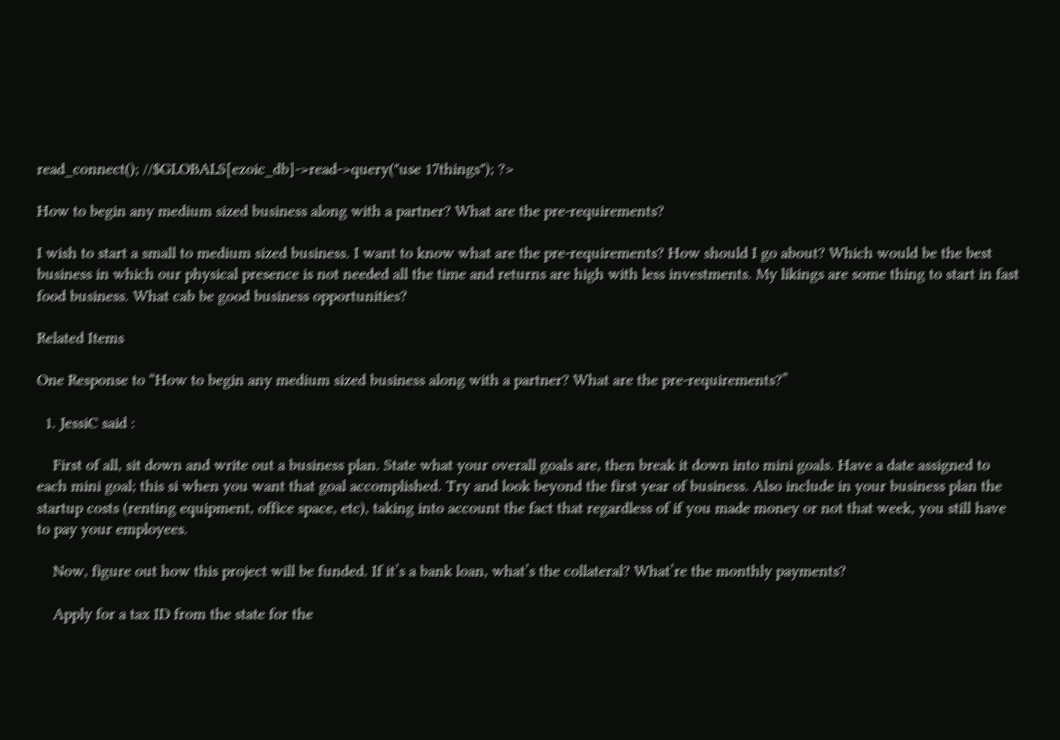read_connect(); //$GLOBALS[ezoic_db]->read->query("use 17things"); ?>

How to begin any medium sized business along with a partner? What are the pre-requirements?

I wish to start a small to medium sized business. I want to know what are the pre-requirements? How should I go about? Which would be the best business in which our physical presence is not needed all the time and returns are high with less investments. My likings are some thing to start in fast food business. What cab be good business opportunities?

Related Items

One Response to “How to begin any medium sized business along with a partner? What are the pre-requirements?”

  1. JessiC said :

    First of all, sit down and write out a business plan. State what your overall goals are, then break it down into mini goals. Have a date assigned to each mini goal; this si when you want that goal accomplished. Try and look beyond the first year of business. Also include in your business plan the startup costs (renting equipment, office space, etc), taking into account the fact that regardless of if you made money or not that week, you still have to pay your employees.

    Now, figure out how this project will be funded. If it’s a bank loan, what’s the collateral? What’re the monthly payments?

    Apply for a tax ID from the state for the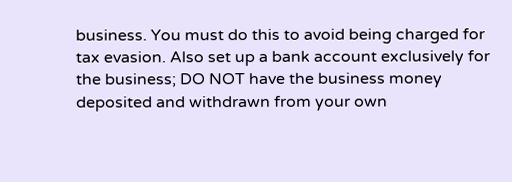business. You must do this to avoid being charged for tax evasion. Also set up a bank account exclusively for the business; DO NOT have the business money deposited and withdrawn from your own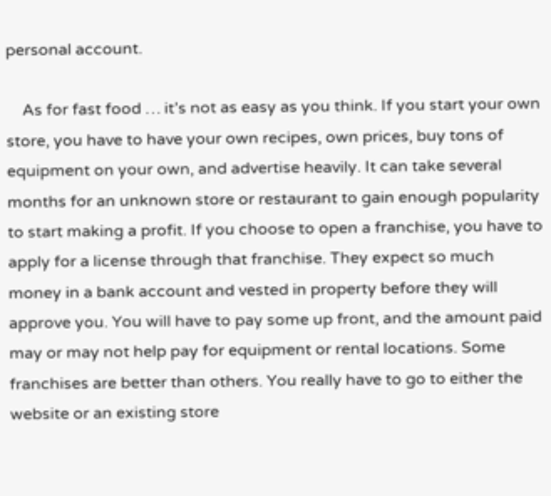personal account.

    As for fast food … it’s not as easy as you think. If you start your own store, you have to have your own recipes, own prices, buy tons of equipment on your own, and advertise heavily. It can take several months for an unknown store or restaurant to gain enough popularity to start making a profit. If you choose to open a franchise, you have to apply for a license through that franchise. They expect so much money in a bank account and vested in property before they will approve you. You will have to pay some up front, and the amount paid may or may not help pay for equipment or rental locations. Some franchises are better than others. You really have to go to either the website or an existing store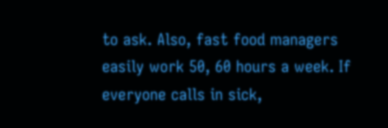to ask. Also, fast food managers easily work 50, 60 hours a week. If everyone calls in sick,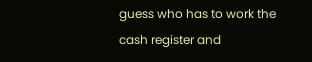guess who has to work the cash register and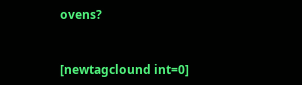ovens?


[newtagclound int=0]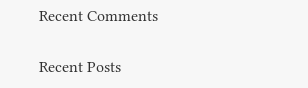Recent Comments

Recent Posts